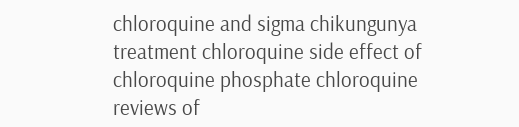chloroquine and sigma chikungunya treatment chloroquine side effect of chloroquine phosphate chloroquine reviews of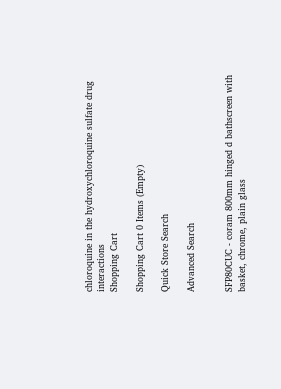chloroquine in the hydroxychloroquine sulfate drug interactions
Shopping Cart

Shopping Cart 0 Items (Empty)

Quick Store Search

Advanced Search


SFP80CUC - coram 800mm hinged d bathscreen with basket, chrome, plain glass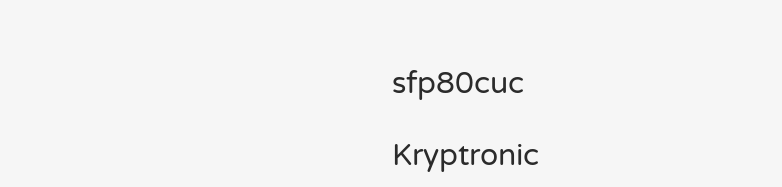sfp80cuc

Kryptronic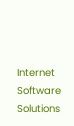Internet Software Solutions